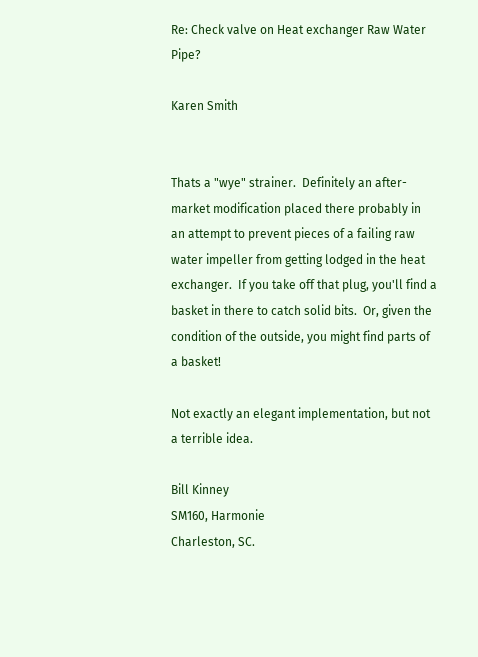Re: Check valve on Heat exchanger Raw Water Pipe?

Karen Smith


Thats a "wye" strainer.  Definitely an after-market modification placed there probably in an attempt to prevent pieces of a failing raw water impeller from getting lodged in the heat exchanger.  If you take off that plug, you'll find a basket in there to catch solid bits.  Or, given the condition of the outside, you might find parts of a basket!

Not exactly an elegant implementation, but not a terrible idea.

Bill Kinney
SM160, Harmonie
Charleston, SC.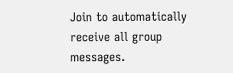Join to automatically receive all group messages.